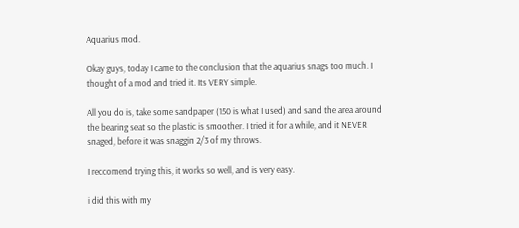Aquarius mod.

Okay guys, today I came to the conclusion that the aquarius snags too much. I thought of a mod and tried it. Its VERY simple.

All you do is, take some sandpaper (150 is what I used) and sand the area around the bearing seat so the plastic is smoother. I tried it for a while, and it NEVER snaged, before it was snaggin 2/3 of my throws.

I reccomend trying this, it works so well, and is very easy.

i did this with my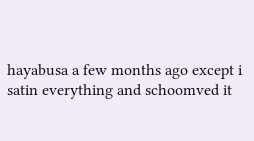hayabusa a few months ago except i satin everything and schoomved it